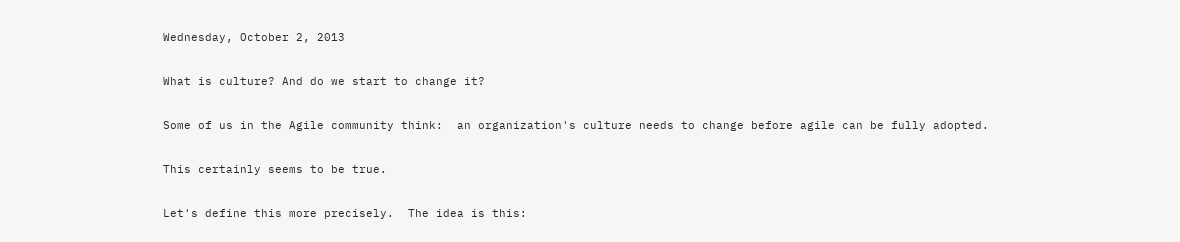Wednesday, October 2, 2013

What is culture? And do we start to change it?

Some of us in the Agile community think:  an organization's culture needs to change before agile can be fully adopted.

This certainly seems to be true.

Let's define this more precisely.  The idea is this: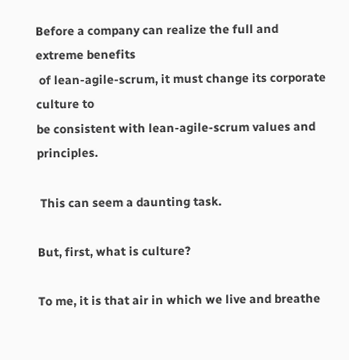Before a company can realize the full and extreme benefits
 of lean-agile-scrum, it must change its corporate culture to
be consistent with lean-agile-scrum values and principles.

 This can seem a daunting task.

But, first, what is culture?

To me, it is that air in which we live and breathe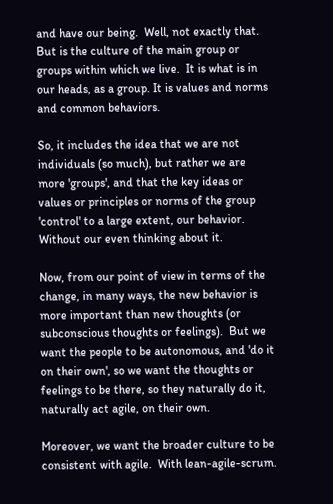and have our being.  Well, not exactly that.  But is the culture of the main group or groups within which we live.  It is what is in our heads, as a group. It is values and norms and common behaviors.

So, it includes the idea that we are not individuals (so much), but rather we are more 'groups', and that the key ideas or values or principles or norms of the group 'control' to a large extent, our behavior.  Without our even thinking about it.

Now, from our point of view in terms of the change, in many ways, the new behavior is more important than new thoughts (or subconscious thoughts or feelings).  But we want the people to be autonomous, and 'do it on their own', so we want the thoughts or feelings to be there, so they naturally do it, naturally act agile, on their own.

Moreover, we want the broader culture to be consistent with agile.  With lean-agile-scrum.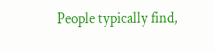People typically find,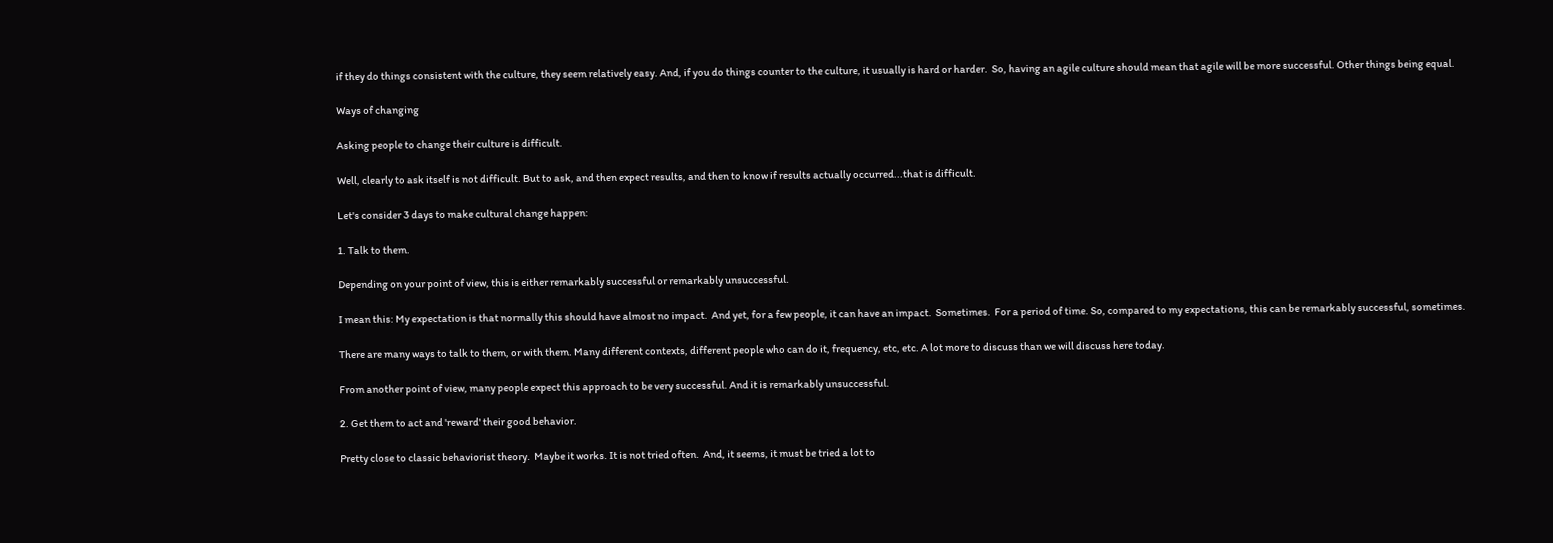if they do things consistent with the culture, they seem relatively easy. And, if you do things counter to the culture, it usually is hard or harder.  So, having an agile culture should mean that agile will be more successful. Other things being equal.

Ways of changing

Asking people to change their culture is difficult.

Well, clearly to ask itself is not difficult. But to ask, and then expect results, and then to know if results actually occurred...that is difficult.

Let's consider 3 days to make cultural change happen:

1. Talk to them.

Depending on your point of view, this is either remarkably successful or remarkably unsuccessful.

I mean this: My expectation is that normally this should have almost no impact.  And yet, for a few people, it can have an impact.  Sometimes.  For a period of time. So, compared to my expectations, this can be remarkably successful, sometimes.

There are many ways to talk to them, or with them. Many different contexts, different people who can do it, frequency, etc, etc. A lot more to discuss than we will discuss here today.

From another point of view, many people expect this approach to be very successful. And it is remarkably unsuccessful.

2. Get them to act and 'reward' their good behavior.

Pretty close to classic behaviorist theory.  Maybe it works. It is not tried often.  And, it seems, it must be tried a lot to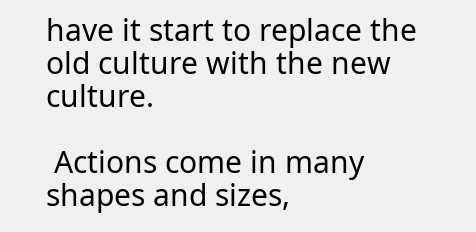have it start to replace the old culture with the new culture.

 Actions come in many shapes and sizes,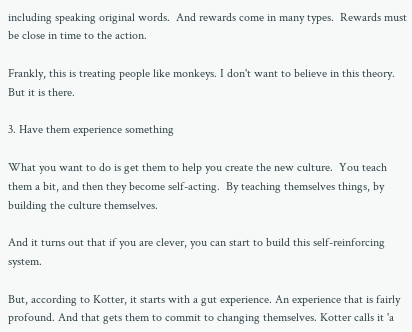including speaking original words.  And rewards come in many types.  Rewards must be close in time to the action.

Frankly, this is treating people like monkeys. I don't want to believe in this theory. But it is there.

3. Have them experience something

What you want to do is get them to help you create the new culture.  You teach them a bit, and then they become self-acting.  By teaching themselves things, by building the culture themselves.

And it turns out that if you are clever, you can start to build this self-reinforcing system.

But, according to Kotter, it starts with a gut experience. An experience that is fairly profound. And that gets them to commit to changing themselves. Kotter calls it 'a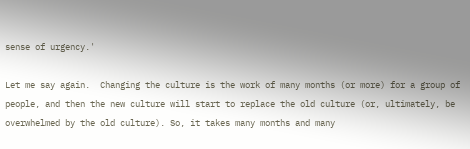sense of urgency.'

Let me say again.  Changing the culture is the work of many months (or more) for a group of people, and then the new culture will start to replace the old culture (or, ultimately, be overwhelmed by the old culture). So, it takes many months and many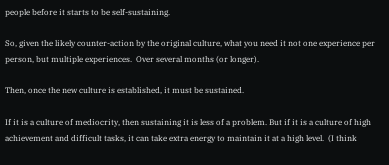people before it starts to be self-sustaining.

So, given the likely counter-action by the original culture, what you need it not one experience per person, but multiple experiences.  Over several months (or longer).

Then, once the new culture is established, it must be sustained.

If it is a culture of mediocrity, then sustaining it is less of a problem. But if it is a culture of high achievement and difficult tasks, it can take extra energy to maintain it at a high level.  (I think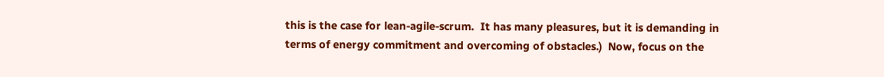this is the case for lean-agile-scrum.  It has many pleasures, but it is demanding in terms of energy commitment and overcoming of obstacles.)  Now, focus on the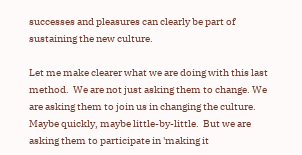successes and pleasures can clearly be part of sustaining the new culture.

Let me make clearer what we are doing with this last method.  We are not just asking them to change. We are asking them to join us in changing the culture. Maybe quickly, maybe little-by-little.  But we are asking them to participate in 'making it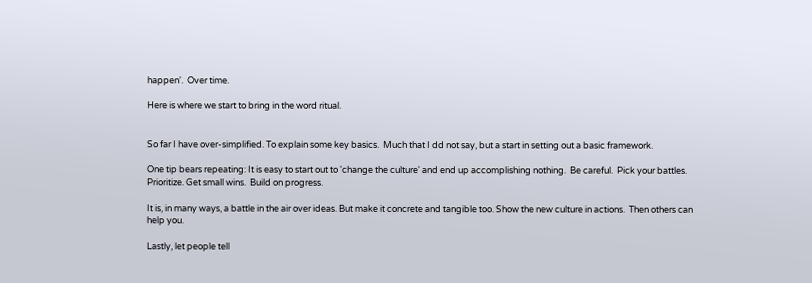happen'.  Over time.

Here is where we start to bring in the word ritual.


So far I have over-simplified. To explain some key basics.  Much that I dd not say, but a start in setting out a basic framework.

One tip bears repeating: It is easy to start out to 'change the culture' and end up accomplishing nothing.  Be careful.  Pick your battles.  Prioritize. Get small wins.  Build on progress.

It is, in many ways, a battle in the air over ideas. But make it concrete and tangible too. Show the new culture in actions.  Then others can help you.

Lastly, let people tell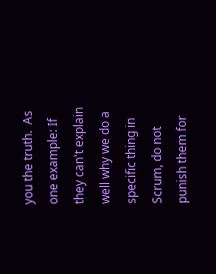you the truth.  As one example: If they can't explain well why we do a specific thing in Scrum, do not punish them for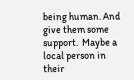being human. And give them some support.  Maybe a local person in their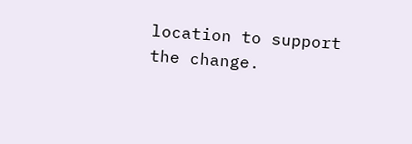location to support the change.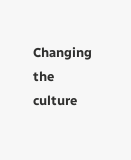Changing the culture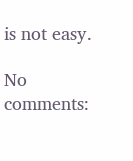is not easy.

No comments: